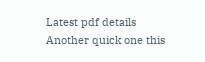Latest pdf details
Another quick one this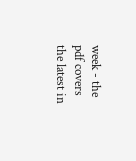week - the pdf covers the latest in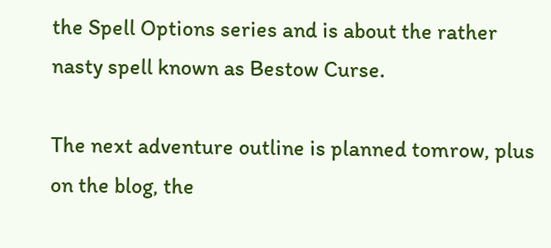the Spell Options series and is about the rather nasty spell known as Bestow Curse.

The next adventure outline is planned tomrow, plus on the blog, the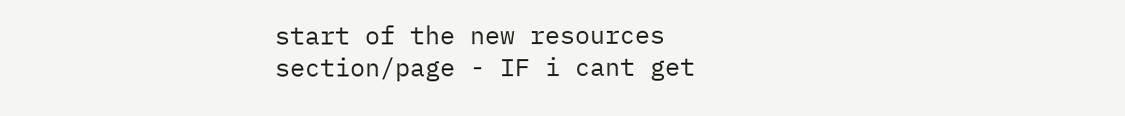start of the new resources section/page - IF i cant get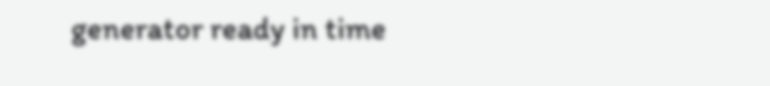generator ready in time